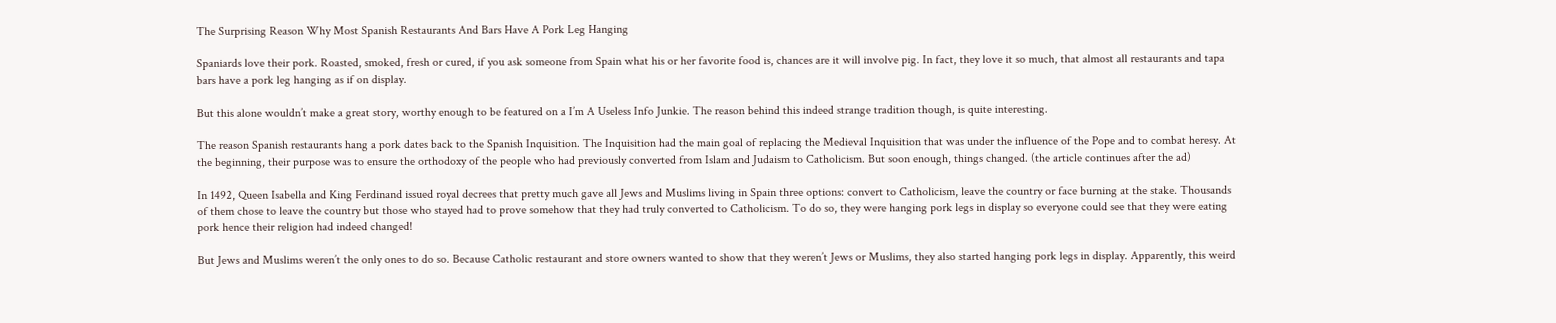The Surprising Reason Why Most Spanish Restaurants And Bars Have A Pork Leg Hanging

Spaniards love their pork. Roasted, smoked, fresh or cured, if you ask someone from Spain what his or her favorite food is, chances are it will involve pig. In fact, they love it so much, that almost all restaurants and tapa bars have a pork leg hanging as if on display.

But this alone wouldn’t make a great story, worthy enough to be featured on a I’m A Useless Info Junkie. The reason behind this indeed strange tradition though, is quite interesting.

The reason Spanish restaurants hang a pork dates back to the Spanish Inquisition. The Inquisition had the main goal of replacing the Medieval Inquisition that was under the influence of the Pope and to combat heresy. At the beginning, their purpose was to ensure the orthodoxy of the people who had previously converted from Islam and Judaism to Catholicism. But soon enough, things changed. (the article continues after the ad)

In 1492, Queen Isabella and King Ferdinand issued royal decrees that pretty much gave all Jews and Muslims living in Spain three options: convert to Catholicism, leave the country or face burning at the stake. Thousands of them chose to leave the country but those who stayed had to prove somehow that they had truly converted to Catholicism. To do so, they were hanging pork legs in display so everyone could see that they were eating pork hence their religion had indeed changed!

But Jews and Muslims weren’t the only ones to do so. Because Catholic restaurant and store owners wanted to show that they weren’t Jews or Muslims, they also started hanging pork legs in display. Apparently, this weird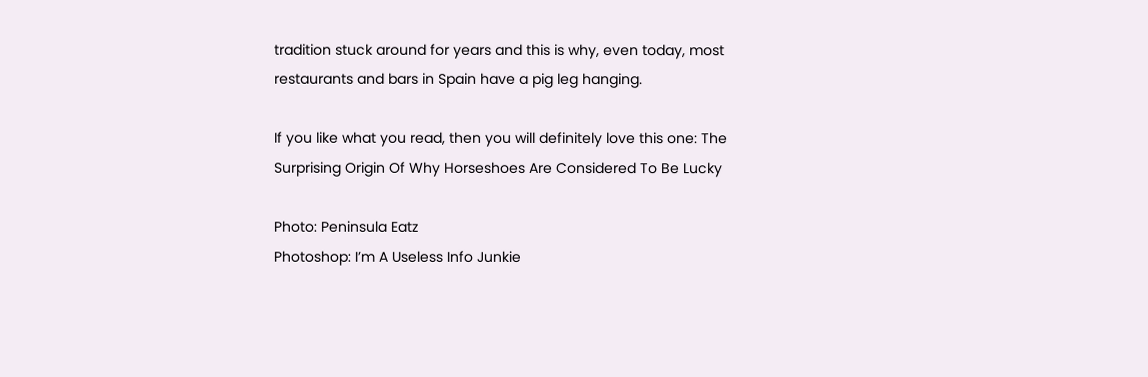tradition stuck around for years and this is why, even today, most restaurants and bars in Spain have a pig leg hanging.

If you like what you read, then you will definitely love this one: The Surprising Origin Of Why Horseshoes Are Considered To Be Lucky

Photo: Peninsula Eatz
Photoshop: I’m A Useless Info Junkie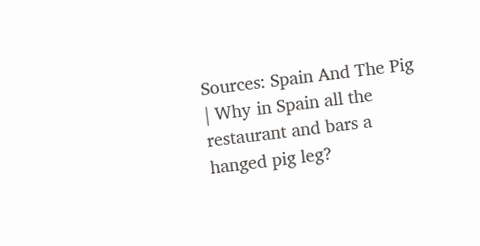Sources: Spain And The Pig | Why in Spain all the restaurant and bars a hanged pig leg?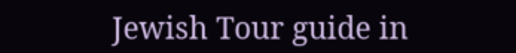Jewish Tour guide in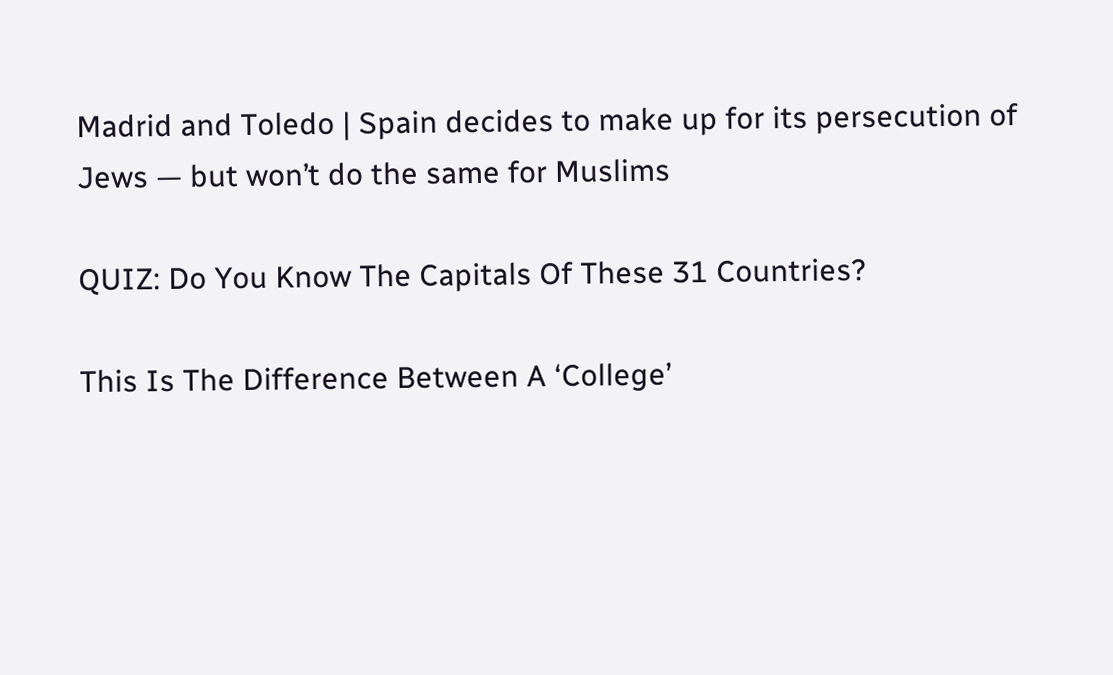Madrid and Toledo | Spain decides to make up for its persecution of Jews — but won’t do the same for Muslims

QUIZ: Do You Know The Capitals Of These 31 Countries?

This Is The Difference Between A ‘College’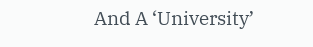And A ‘University’